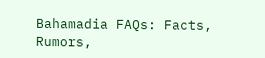Bahamadia FAQs: Facts, Rumors,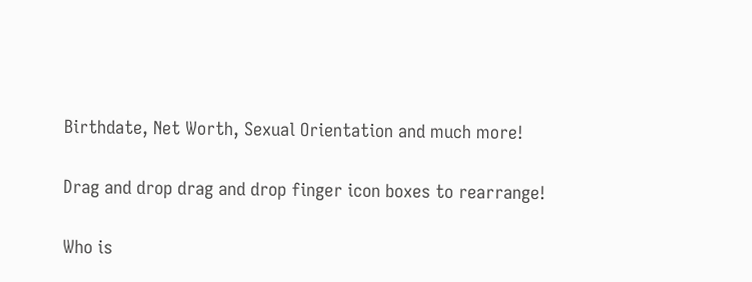Birthdate, Net Worth, Sexual Orientation and much more!

Drag and drop drag and drop finger icon boxes to rearrange!

Who is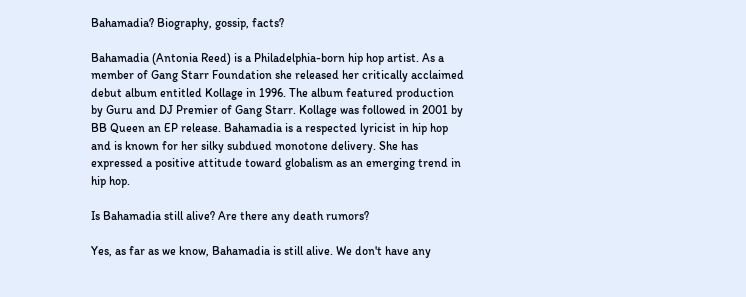Bahamadia? Biography, gossip, facts?

Bahamadia (Antonia Reed) is a Philadelphia-born hip hop artist. As a member of Gang Starr Foundation she released her critically acclaimed debut album entitled Kollage in 1996. The album featured production by Guru and DJ Premier of Gang Starr. Kollage was followed in 2001 by BB Queen an EP release. Bahamadia is a respected lyricist in hip hop and is known for her silky subdued monotone delivery. She has expressed a positive attitude toward globalism as an emerging trend in hip hop.

Is Bahamadia still alive? Are there any death rumors?

Yes, as far as we know, Bahamadia is still alive. We don't have any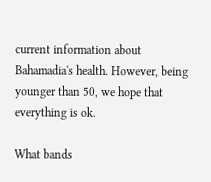current information about Bahamadia's health. However, being younger than 50, we hope that everything is ok.

What bands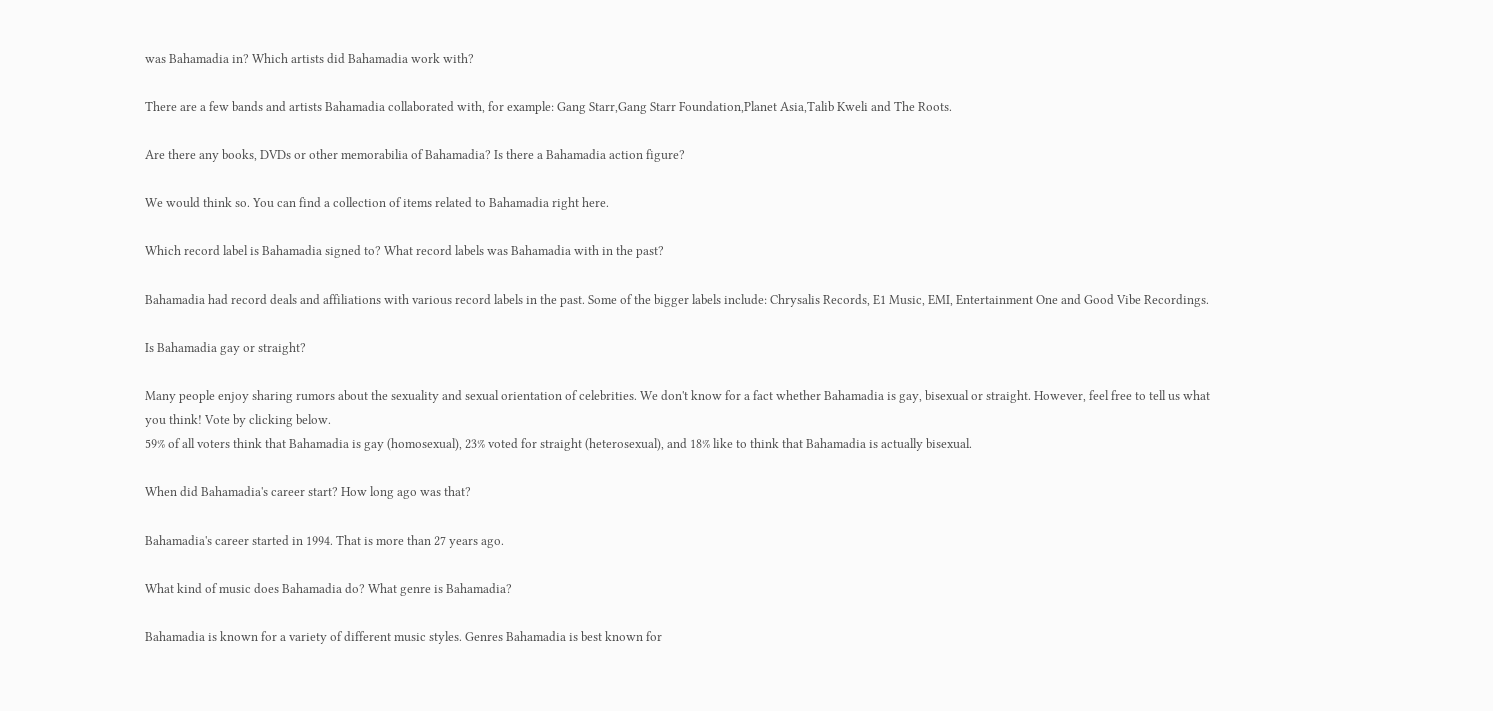was Bahamadia in? Which artists did Bahamadia work with?

There are a few bands and artists Bahamadia collaborated with, for example: Gang Starr,Gang Starr Foundation,Planet Asia,Talib Kweli and The Roots.

Are there any books, DVDs or other memorabilia of Bahamadia? Is there a Bahamadia action figure?

We would think so. You can find a collection of items related to Bahamadia right here.

Which record label is Bahamadia signed to? What record labels was Bahamadia with in the past?

Bahamadia had record deals and affiliations with various record labels in the past. Some of the bigger labels include: Chrysalis Records, E1 Music, EMI, Entertainment One and Good Vibe Recordings.

Is Bahamadia gay or straight?

Many people enjoy sharing rumors about the sexuality and sexual orientation of celebrities. We don't know for a fact whether Bahamadia is gay, bisexual or straight. However, feel free to tell us what you think! Vote by clicking below.
59% of all voters think that Bahamadia is gay (homosexual), 23% voted for straight (heterosexual), and 18% like to think that Bahamadia is actually bisexual.

When did Bahamadia's career start? How long ago was that?

Bahamadia's career started in 1994. That is more than 27 years ago.

What kind of music does Bahamadia do? What genre is Bahamadia?

Bahamadia is known for a variety of different music styles. Genres Bahamadia is best known for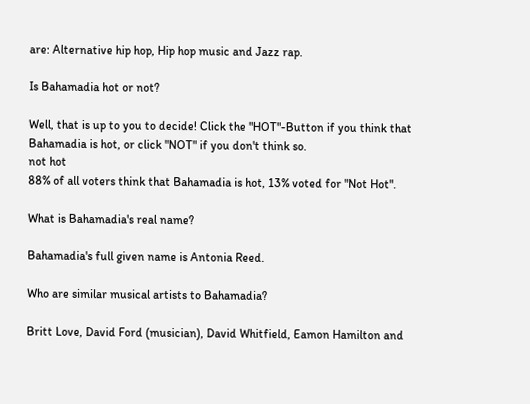are: Alternative hip hop, Hip hop music and Jazz rap.

Is Bahamadia hot or not?

Well, that is up to you to decide! Click the "HOT"-Button if you think that Bahamadia is hot, or click "NOT" if you don't think so.
not hot
88% of all voters think that Bahamadia is hot, 13% voted for "Not Hot".

What is Bahamadia's real name?

Bahamadia's full given name is Antonia Reed.

Who are similar musical artists to Bahamadia?

Britt Love, David Ford (musician), David Whitfield, Eamon Hamilton and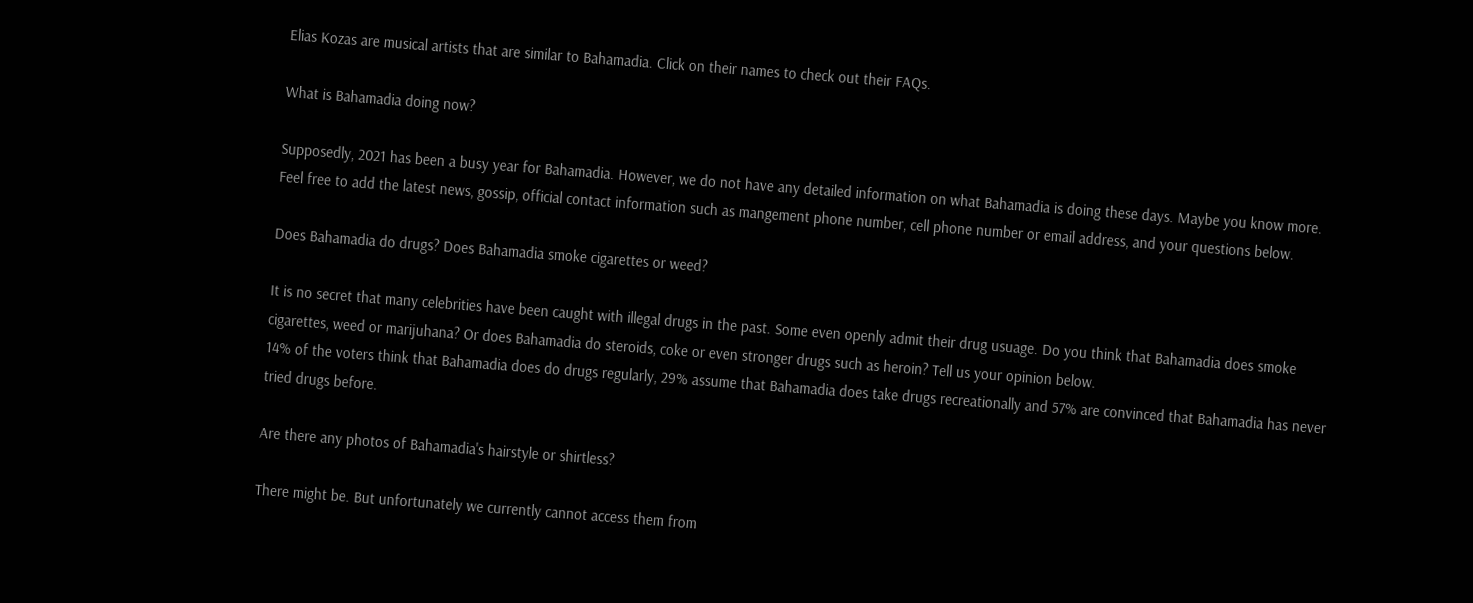Elias Kozas are musical artists that are similar to Bahamadia. Click on their names to check out their FAQs.

What is Bahamadia doing now?

Supposedly, 2021 has been a busy year for Bahamadia. However, we do not have any detailed information on what Bahamadia is doing these days. Maybe you know more. Feel free to add the latest news, gossip, official contact information such as mangement phone number, cell phone number or email address, and your questions below.

Does Bahamadia do drugs? Does Bahamadia smoke cigarettes or weed?

It is no secret that many celebrities have been caught with illegal drugs in the past. Some even openly admit their drug usuage. Do you think that Bahamadia does smoke cigarettes, weed or marijuhana? Or does Bahamadia do steroids, coke or even stronger drugs such as heroin? Tell us your opinion below.
14% of the voters think that Bahamadia does do drugs regularly, 29% assume that Bahamadia does take drugs recreationally and 57% are convinced that Bahamadia has never tried drugs before.

Are there any photos of Bahamadia's hairstyle or shirtless?

There might be. But unfortunately we currently cannot access them from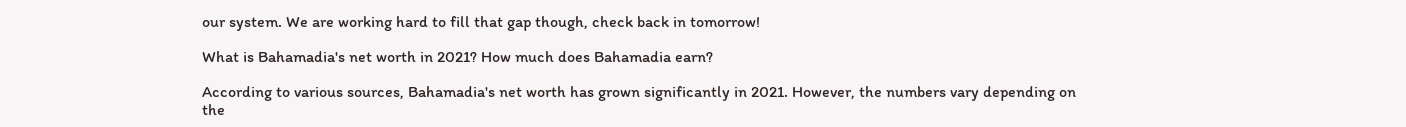our system. We are working hard to fill that gap though, check back in tomorrow!

What is Bahamadia's net worth in 2021? How much does Bahamadia earn?

According to various sources, Bahamadia's net worth has grown significantly in 2021. However, the numbers vary depending on the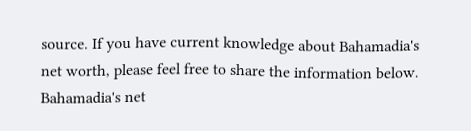source. If you have current knowledge about Bahamadia's net worth, please feel free to share the information below.
Bahamadia's net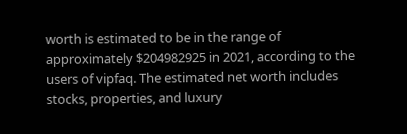worth is estimated to be in the range of approximately $204982925 in 2021, according to the users of vipfaq. The estimated net worth includes stocks, properties, and luxury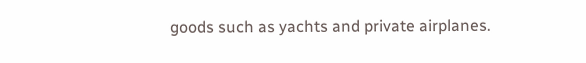goods such as yachts and private airplanes.